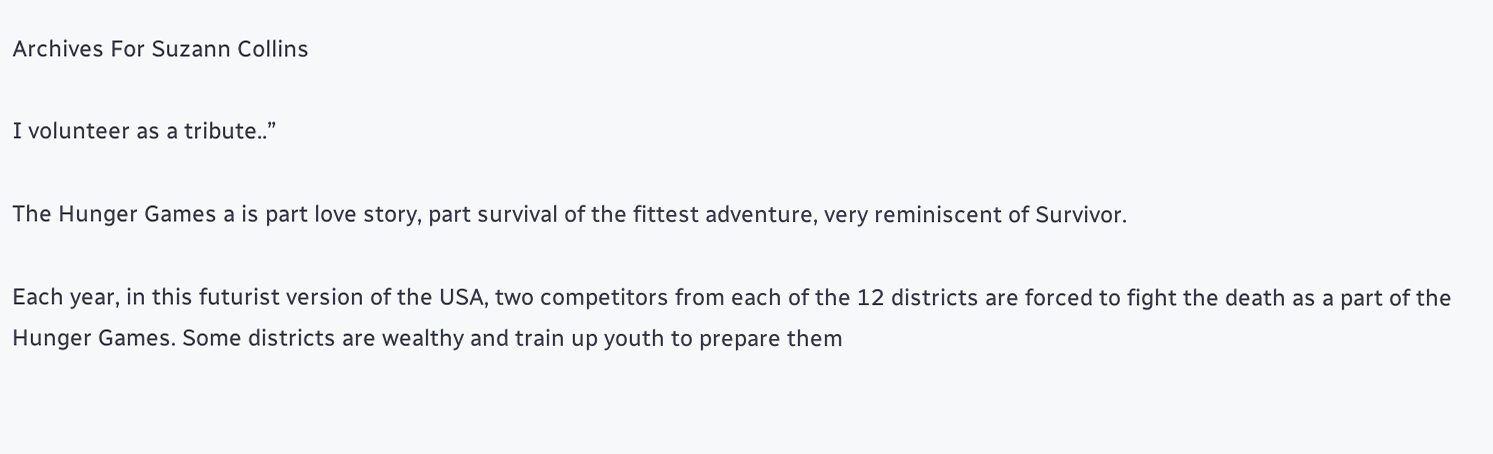Archives For Suzann Collins

I volunteer as a tribute..”

The Hunger Games a is part love story, part survival of the fittest adventure, very reminiscent of Survivor.

Each year, in this futurist version of the USA, two competitors from each of the 12 districts are forced to fight the death as a part of the Hunger Games. Some districts are wealthy and train up youth to prepare them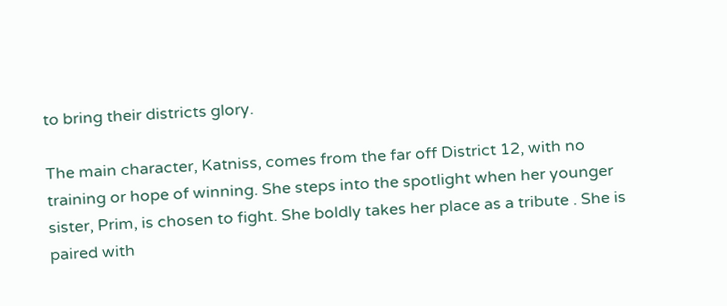to bring their districts glory.

The main character, Katniss, comes from the far off District 12, with no training or hope of winning. She steps into the spotlight when her younger sister, Prim, is chosen to fight. She boldly takes her place as a tribute . She is paired with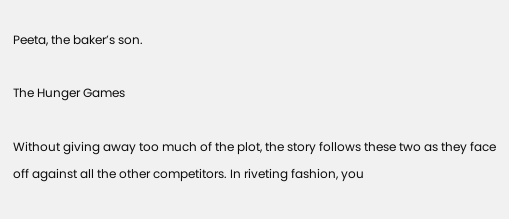Peeta, the baker’s son.

The Hunger Games

Without giving away too much of the plot, the story follows these two as they face off against all the other competitors. In riveting fashion, you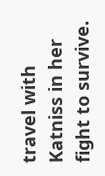travel with Katniss in her fight to survive.